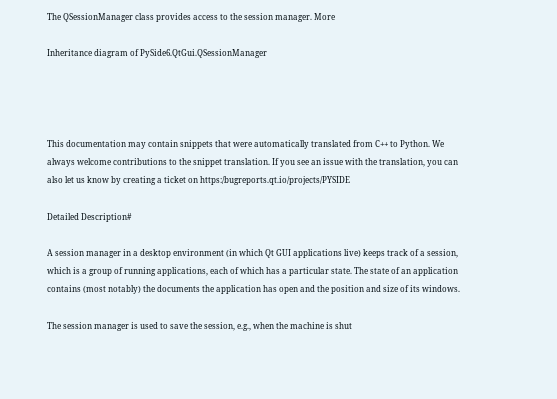The QSessionManager class provides access to the session manager. More

Inheritance diagram of PySide6.QtGui.QSessionManager




This documentation may contain snippets that were automatically translated from C++ to Python. We always welcome contributions to the snippet translation. If you see an issue with the translation, you can also let us know by creating a ticket on https:/bugreports.qt.io/projects/PYSIDE

Detailed Description#

A session manager in a desktop environment (in which Qt GUI applications live) keeps track of a session, which is a group of running applications, each of which has a particular state. The state of an application contains (most notably) the documents the application has open and the position and size of its windows.

The session manager is used to save the session, e.g., when the machine is shut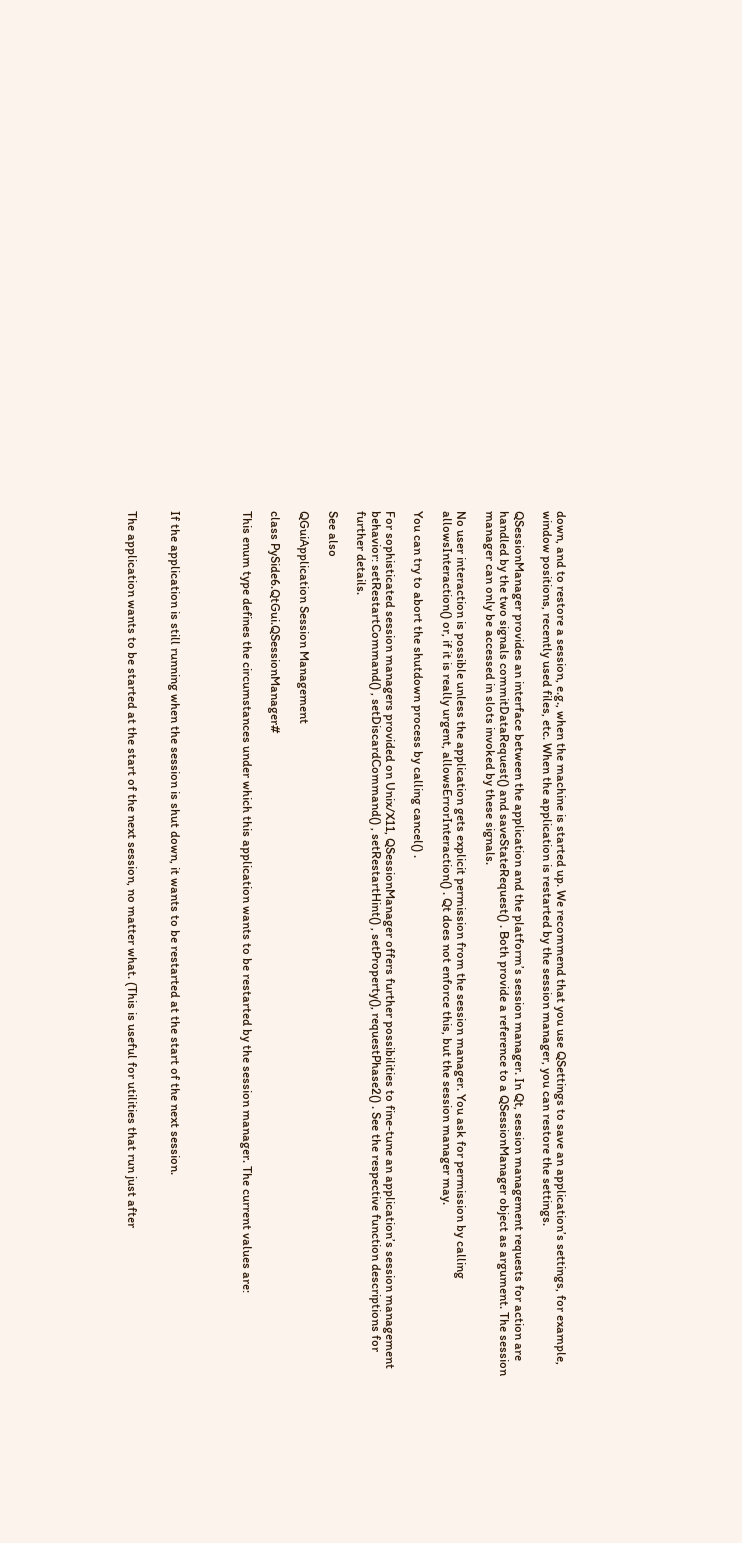down, and to restore a session, e.g., when the machine is started up. We recommend that you use QSettings to save an application’s settings, for example, window positions, recently used files, etc. When the application is restarted by the session manager, you can restore the settings.

QSessionManager provides an interface between the application and the platform’s session manager. In Qt, session management requests for action are handled by the two signals commitDataRequest() and saveStateRequest() . Both provide a reference to a QSessionManager object as argument. The session manager can only be accessed in slots invoked by these signals.

No user interaction is possible unless the application gets explicit permission from the session manager. You ask for permission by calling allowsInteraction() or, if it is really urgent, allowsErrorInteraction() . Qt does not enforce this, but the session manager may.

You can try to abort the shutdown process by calling cancel() .

For sophisticated session managers provided on Unix/X11, QSessionManager offers further possibilities to fine-tune an application’s session management behavior: setRestartCommand() , setDiscardCommand() , setRestartHint() , setProperty(), requestPhase2() . See the respective function descriptions for further details.

See also

QGuiApplication Session Management

class PySide6.QtGui.QSessionManager#

This enum type defines the circumstances under which this application wants to be restarted by the session manager. The current values are:




If the application is still running when the session is shut down, it wants to be restarted at the start of the next session.


The application wants to be started at the start of the next session, no matter what. (This is useful for utilities that run just after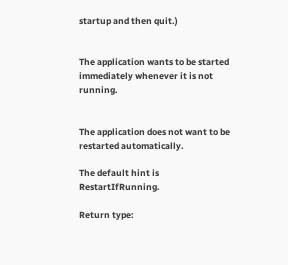startup and then quit.)


The application wants to be started immediately whenever it is not running.


The application does not want to be restarted automatically.

The default hint is RestartIfRunning.

Return type: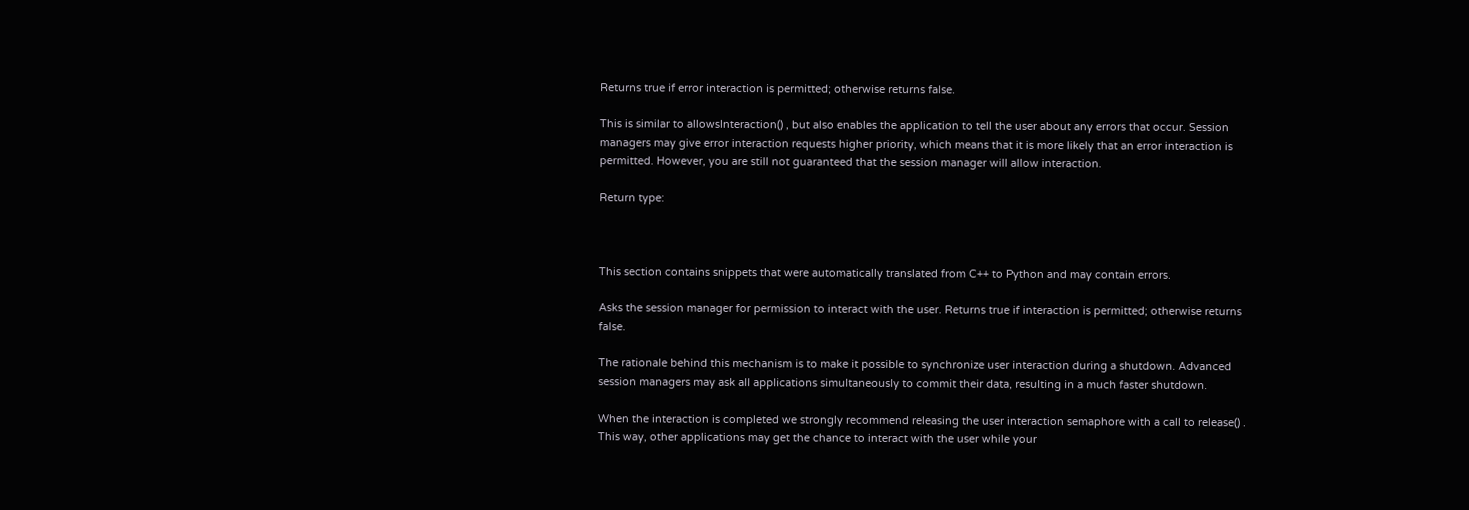Returns true if error interaction is permitted; otherwise returns false.

This is similar to allowsInteraction() , but also enables the application to tell the user about any errors that occur. Session managers may give error interaction requests higher priority, which means that it is more likely that an error interaction is permitted. However, you are still not guaranteed that the session manager will allow interaction.

Return type:



This section contains snippets that were automatically translated from C++ to Python and may contain errors.

Asks the session manager for permission to interact with the user. Returns true if interaction is permitted; otherwise returns false.

The rationale behind this mechanism is to make it possible to synchronize user interaction during a shutdown. Advanced session managers may ask all applications simultaneously to commit their data, resulting in a much faster shutdown.

When the interaction is completed we strongly recommend releasing the user interaction semaphore with a call to release() . This way, other applications may get the chance to interact with the user while your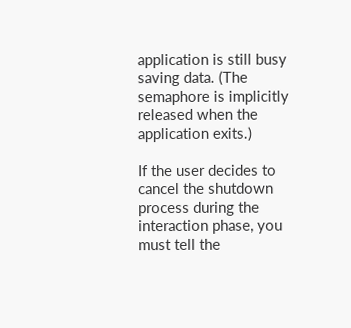application is still busy saving data. (The semaphore is implicitly released when the application exits.)

If the user decides to cancel the shutdown process during the interaction phase, you must tell the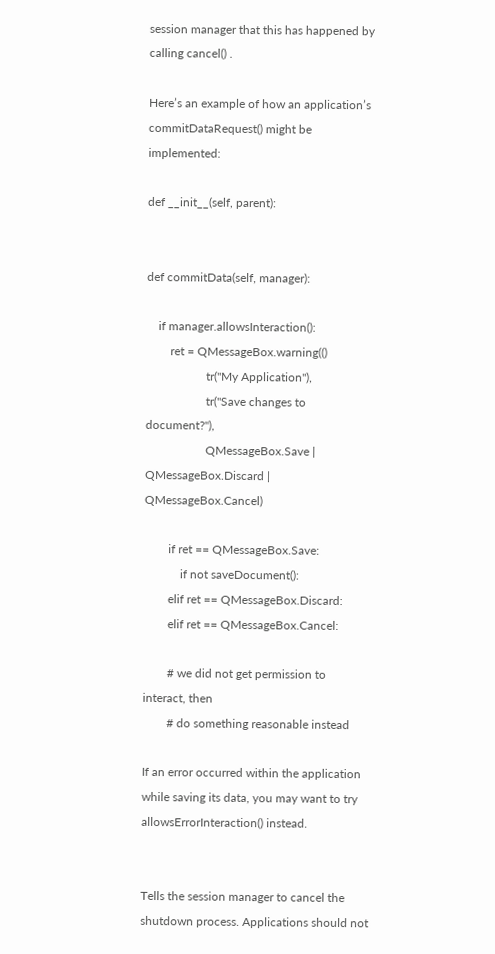session manager that this has happened by calling cancel() .

Here’s an example of how an application’s commitDataRequest() might be implemented:

def __init__(self, parent):


def commitData(self, manager):

    if manager.allowsInteraction():
        ret = QMessageBox.warning(()
                    tr("My Application"),
                    tr("Save changes to document?"),
                    QMessageBox.Save | QMessageBox.Discard | QMessageBox.Cancel)

        if ret == QMessageBox.Save:
            if not saveDocument():
        elif ret == QMessageBox.Discard:
        elif ret == QMessageBox.Cancel:

        # we did not get permission to interact, then
        # do something reasonable instead

If an error occurred within the application while saving its data, you may want to try allowsErrorInteraction() instead.


Tells the session manager to cancel the shutdown process. Applications should not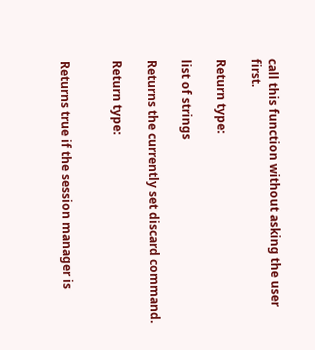call this function without asking the user first.

Return type:

list of strings

Returns the currently set discard command.

Return type:


Returns true if the session manager is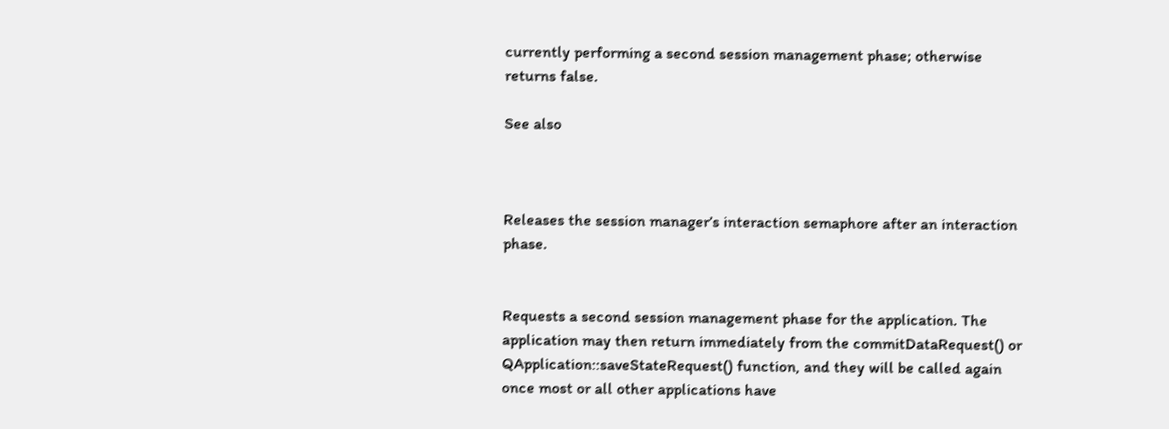currently performing a second session management phase; otherwise returns false.

See also



Releases the session manager’s interaction semaphore after an interaction phase.


Requests a second session management phase for the application. The application may then return immediately from the commitDataRequest() or QApplication::saveStateRequest() function, and they will be called again once most or all other applications have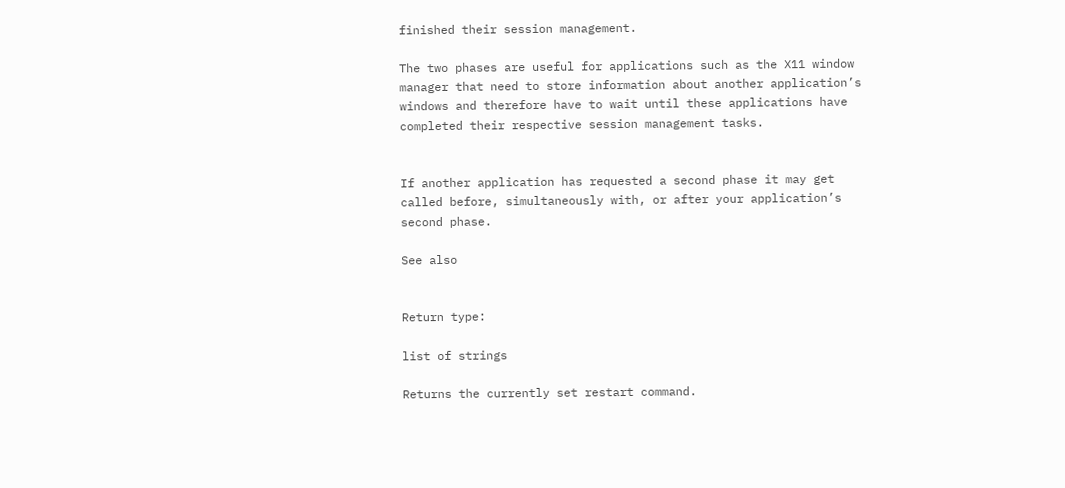finished their session management.

The two phases are useful for applications such as the X11 window manager that need to store information about another application’s windows and therefore have to wait until these applications have completed their respective session management tasks.


If another application has requested a second phase it may get called before, simultaneously with, or after your application’s second phase.

See also


Return type:

list of strings

Returns the currently set restart command.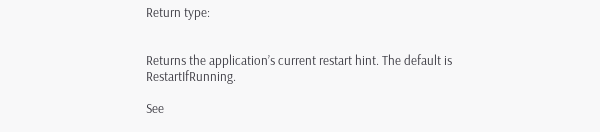Return type:


Returns the application’s current restart hint. The default is RestartIfRunning.

See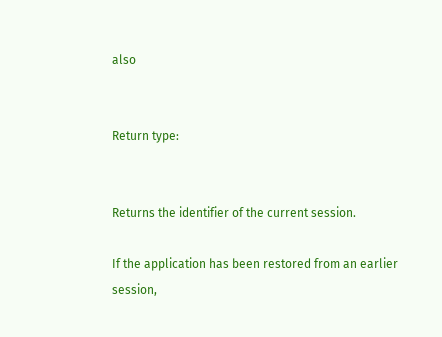also


Return type:


Returns the identifier of the current session.

If the application has been restored from an earlier session,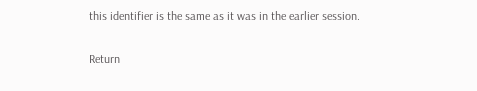this identifier is the same as it was in the earlier session.

Return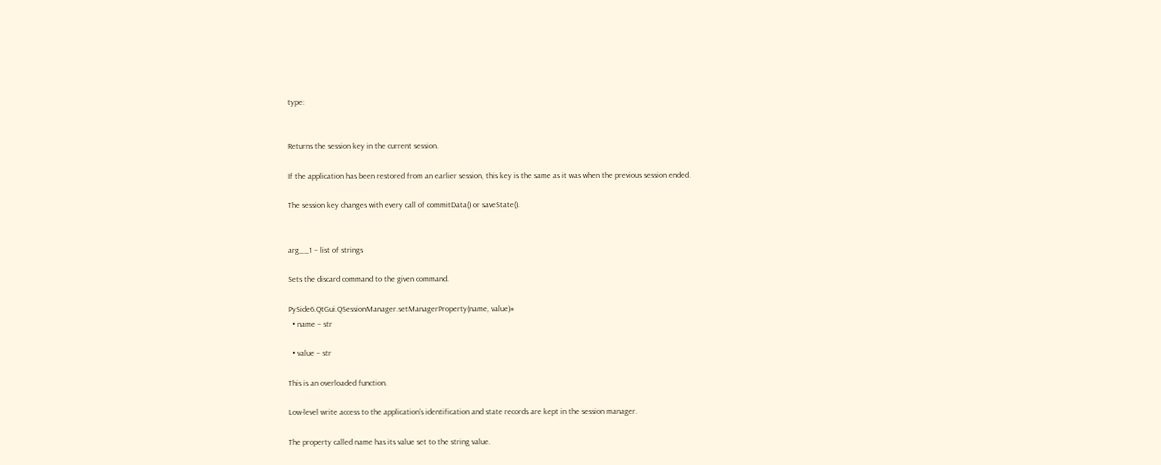type:


Returns the session key in the current session.

If the application has been restored from an earlier session, this key is the same as it was when the previous session ended.

The session key changes with every call of commitData() or saveState().


arg__1 – list of strings

Sets the discard command to the given command.

PySide6.QtGui.QSessionManager.setManagerProperty(name, value)#
  • name – str

  • value – str

This is an overloaded function.

Low-level write access to the application’s identification and state records are kept in the session manager.

The property called name has its value set to the string value.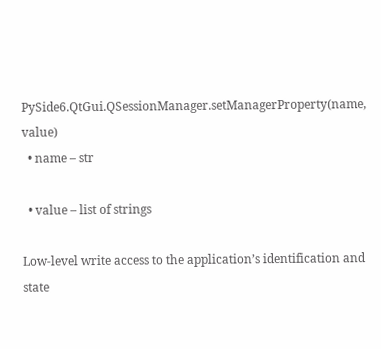PySide6.QtGui.QSessionManager.setManagerProperty(name, value)
  • name – str

  • value – list of strings

Low-level write access to the application’s identification and state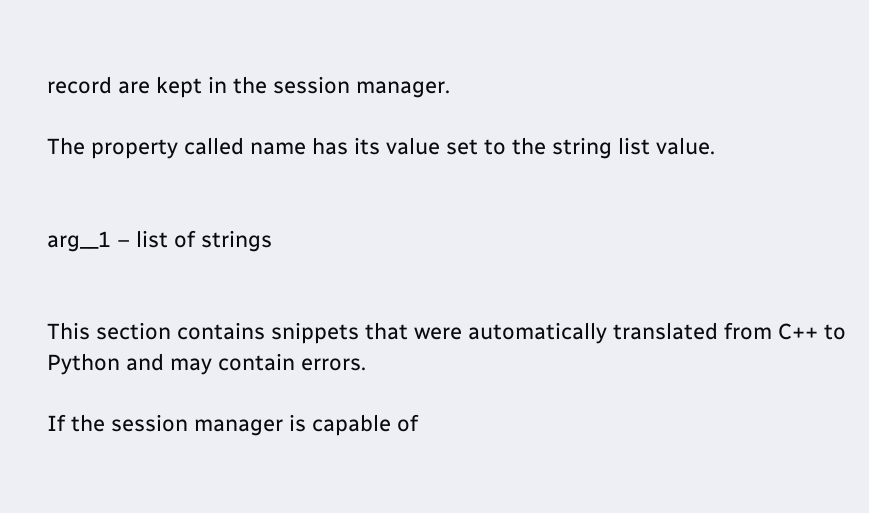record are kept in the session manager.

The property called name has its value set to the string list value.


arg__1 – list of strings


This section contains snippets that were automatically translated from C++ to Python and may contain errors.

If the session manager is capable of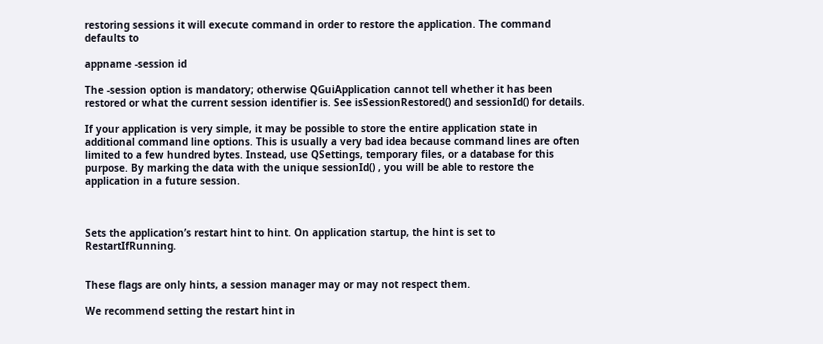restoring sessions it will execute command in order to restore the application. The command defaults to

appname -session id

The -session option is mandatory; otherwise QGuiApplication cannot tell whether it has been restored or what the current session identifier is. See isSessionRestored() and sessionId() for details.

If your application is very simple, it may be possible to store the entire application state in additional command line options. This is usually a very bad idea because command lines are often limited to a few hundred bytes. Instead, use QSettings, temporary files, or a database for this purpose. By marking the data with the unique sessionId() , you will be able to restore the application in a future session.



Sets the application’s restart hint to hint. On application startup, the hint is set to RestartIfRunning.


These flags are only hints, a session manager may or may not respect them.

We recommend setting the restart hint in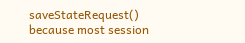saveStateRequest() because most session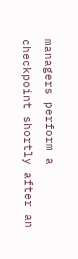managers perform a checkpoint shortly after an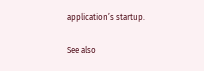application’s startup.

See also